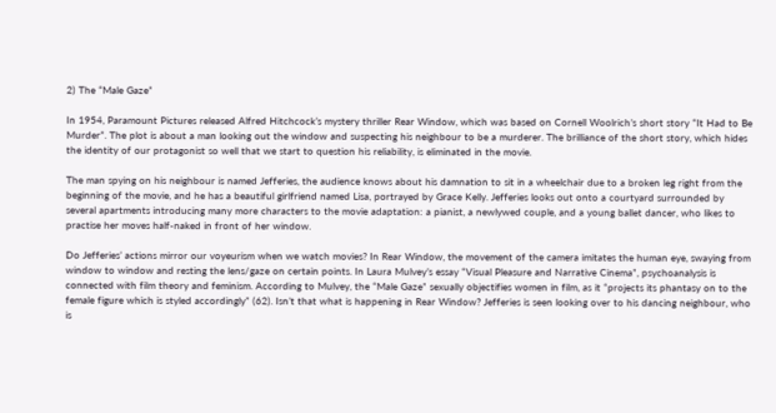2) The “Male Gaze”

In 1954, Paramount Pictures released Alfred Hitchcock’s mystery thriller Rear Window, which was based on Cornell Woolrich’s short story “It Had to Be Murder”. The plot is about a man looking out the window and suspecting his neighbour to be a murderer. The brilliance of the short story, which hides the identity of our protagonist so well that we start to question his reliability, is eliminated in the movie.

The man spying on his neighbour is named Jefferies, the audience knows about his damnation to sit in a wheelchair due to a broken leg right from the beginning of the movie, and he has a beautiful girlfriend named Lisa, portrayed by Grace Kelly. Jefferies looks out onto a courtyard surrounded by several apartments introducing many more characters to the movie adaptation: a pianist, a newlywed couple, and a young ballet dancer, who likes to practise her moves half-naked in front of her window.

Do Jefferies’ actions mirror our voyeurism when we watch movies? In Rear Window, the movement of the camera imitates the human eye, swaying from window to window and resting the lens/gaze on certain points. In Laura Mulvey’s essay “Visual Pleasure and Narrative Cinema”, psychoanalysis is connected with film theory and feminism. According to Mulvey, the “Male Gaze” sexually objectifies women in film, as it “projects its phantasy on to the female figure which is styled accordingly” (62). Isn’t that what is happening in Rear Window? Jefferies is seen looking over to his dancing neighbour, who is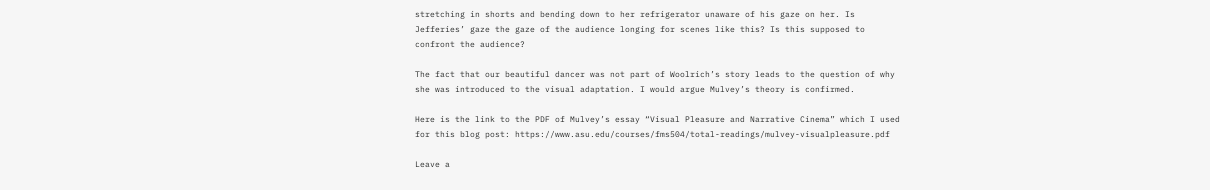stretching in shorts and bending down to her refrigerator unaware of his gaze on her. Is Jefferies’ gaze the gaze of the audience longing for scenes like this? Is this supposed to confront the audience?

The fact that our beautiful dancer was not part of Woolrich’s story leads to the question of why she was introduced to the visual adaptation. I would argue Mulvey’s theory is confirmed.

Here is the link to the PDF of Mulvey’s essay “Visual Pleasure and Narrative Cinema” which I used for this blog post: https://www.asu.edu/courses/fms504/total-readings/mulvey-visualpleasure.pdf

Leave a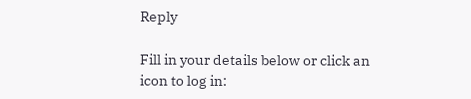Reply

Fill in your details below or click an icon to log in: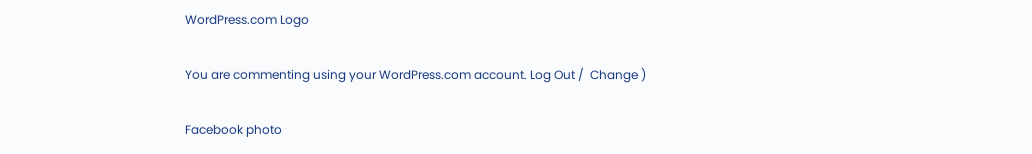WordPress.com Logo

You are commenting using your WordPress.com account. Log Out /  Change )

Facebook photo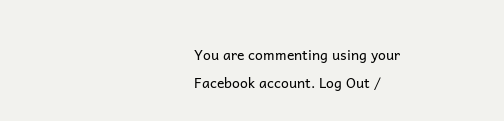You are commenting using your Facebook account. Log Out /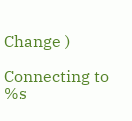Change )

Connecting to %s